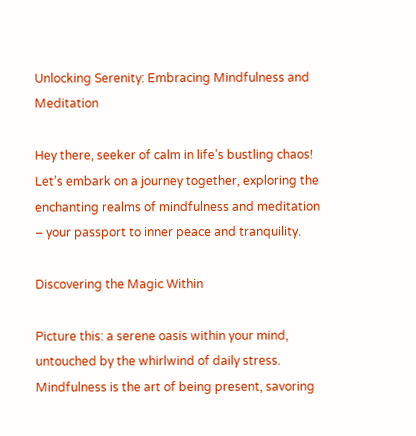Unlocking Serenity: Embracing Mindfulness and Meditation

Hey there, seeker of calm in life’s bustling chaos! Let’s embark on a journey together, exploring the enchanting realms of mindfulness and meditation – your passport to inner peace and tranquility.

Discovering the Magic Within

Picture this: a serene oasis within your mind, untouched by the whirlwind of daily stress. Mindfulness is the art of being present, savoring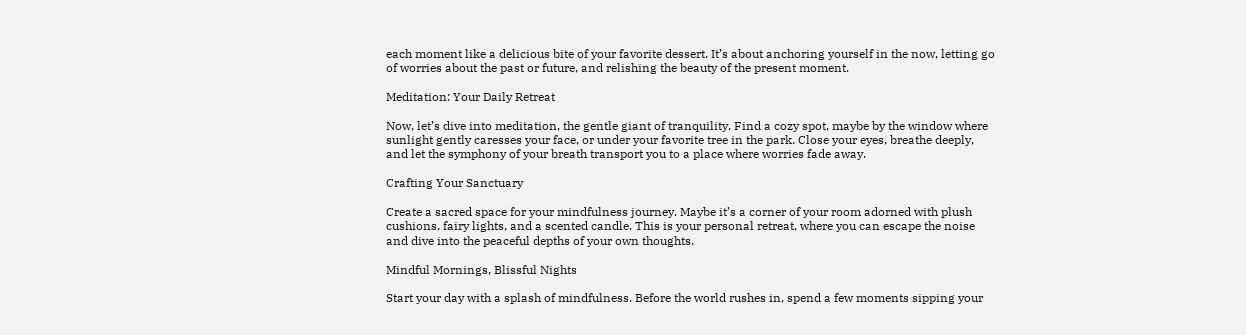each moment like a delicious bite of your favorite dessert. It’s about anchoring yourself in the now, letting go of worries about the past or future, and relishing the beauty of the present moment.

Meditation: Your Daily Retreat

Now, let’s dive into meditation, the gentle giant of tranquility. Find a cozy spot, maybe by the window where sunlight gently caresses your face, or under your favorite tree in the park. Close your eyes, breathe deeply, and let the symphony of your breath transport you to a place where worries fade away.

Crafting Your Sanctuary

Create a sacred space for your mindfulness journey. Maybe it’s a corner of your room adorned with plush cushions, fairy lights, and a scented candle. This is your personal retreat, where you can escape the noise and dive into the peaceful depths of your own thoughts.

Mindful Mornings, Blissful Nights

Start your day with a splash of mindfulness. Before the world rushes in, spend a few moments sipping your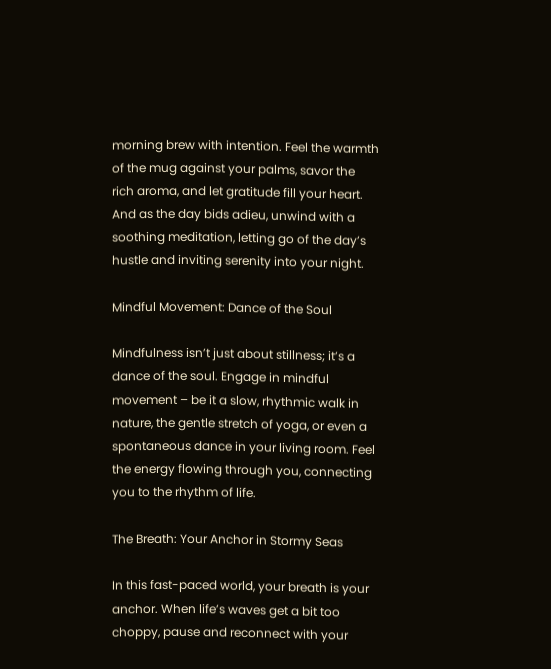morning brew with intention. Feel the warmth of the mug against your palms, savor the rich aroma, and let gratitude fill your heart. And as the day bids adieu, unwind with a soothing meditation, letting go of the day’s hustle and inviting serenity into your night.

Mindful Movement: Dance of the Soul

Mindfulness isn’t just about stillness; it’s a dance of the soul. Engage in mindful movement – be it a slow, rhythmic walk in nature, the gentle stretch of yoga, or even a spontaneous dance in your living room. Feel the energy flowing through you, connecting you to the rhythm of life.

The Breath: Your Anchor in Stormy Seas

In this fast-paced world, your breath is your anchor. When life’s waves get a bit too choppy, pause and reconnect with your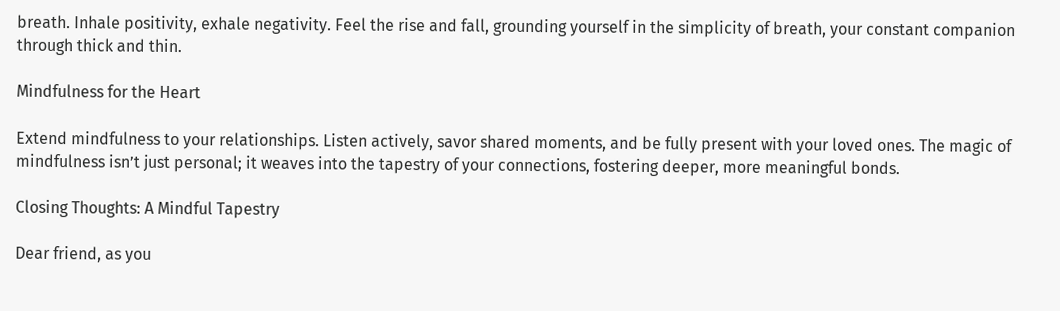breath. Inhale positivity, exhale negativity. Feel the rise and fall, grounding yourself in the simplicity of breath, your constant companion through thick and thin.

Mindfulness for the Heart

Extend mindfulness to your relationships. Listen actively, savor shared moments, and be fully present with your loved ones. The magic of mindfulness isn’t just personal; it weaves into the tapestry of your connections, fostering deeper, more meaningful bonds.

Closing Thoughts: A Mindful Tapestry

Dear friend, as you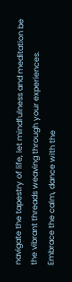navigate the tapestry of life, let mindfulness and meditation be the vibrant threads weaving through your experiences. Embrace the calm, dance with the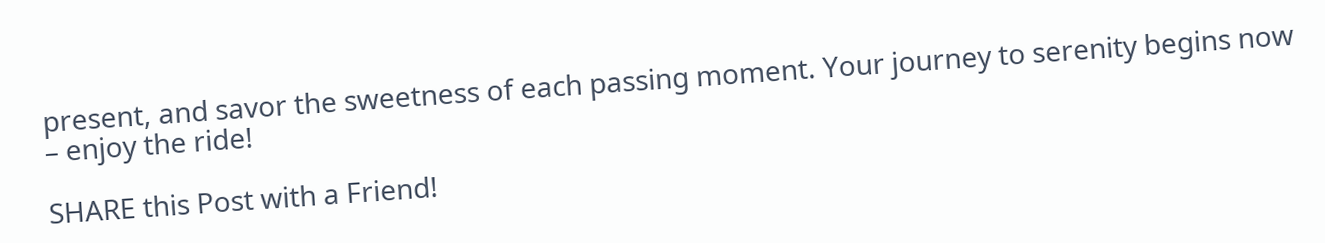present, and savor the sweetness of each passing moment. Your journey to serenity begins now – enjoy the ride!

SHARE this Post with a Friend!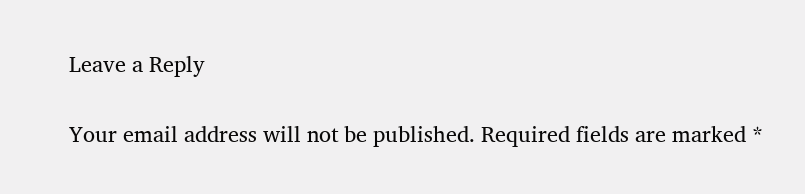Leave a Reply

Your email address will not be published. Required fields are marked *